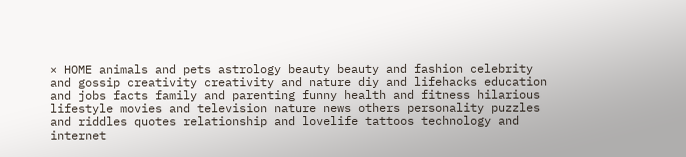× HOME animals and pets astrology beauty beauty and fashion celebrity and gossip creativity creativity and nature diy and lifehacks education and jobs facts family and parenting funny health and fitness hilarious lifestyle movies and television nature news others personality puzzles and riddles quotes relationship and lovelife tattoos technology and internet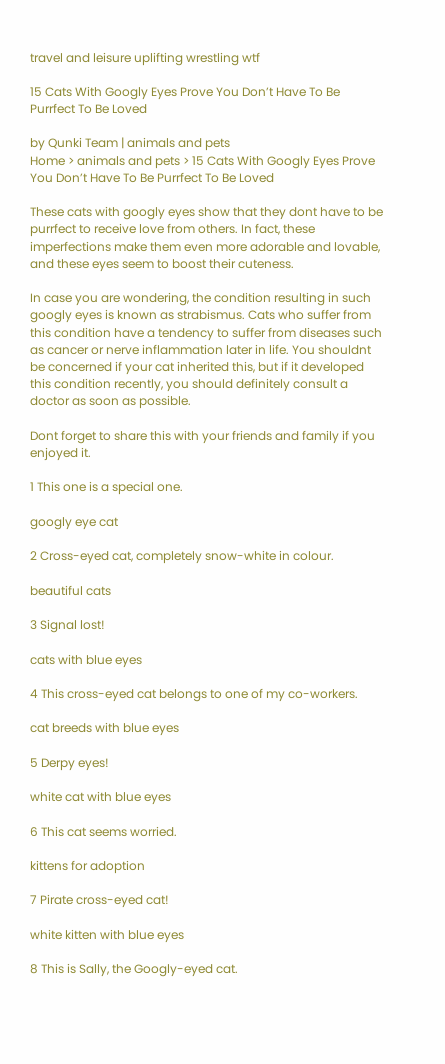travel and leisure uplifting wrestling wtf

15 Cats With Googly Eyes Prove You Don’t Have To Be Purrfect To Be Loved

by Qunki Team | animals and pets
Home > animals and pets > 15 Cats With Googly Eyes Prove You Don’t Have To Be Purrfect To Be Loved

These cats with googly eyes show that they dont have to be purrfect to receive love from others. In fact, these imperfections make them even more adorable and lovable, and these eyes seem to boost their cuteness.

In case you are wondering, the condition resulting in such googly eyes is known as strabismus. Cats who suffer from this condition have a tendency to suffer from diseases such as cancer or nerve inflammation later in life. You shouldnt be concerned if your cat inherited this, but if it developed this condition recently, you should definitely consult a doctor as soon as possible.

Dont forget to share this with your friends and family if you enjoyed it.

1 This one is a special one.

googly eye cat

2 Cross-eyed cat, completely snow-white in colour.

beautiful cats

3 Signal lost!

cats with blue eyes

4 This cross-eyed cat belongs to one of my co-workers.

cat breeds with blue eyes

5 Derpy eyes!

white cat with blue eyes

6 This cat seems worried.

kittens for adoption

7 Pirate cross-eyed cat!

white kitten with blue eyes

8 This is Sally, the Googly-eyed cat.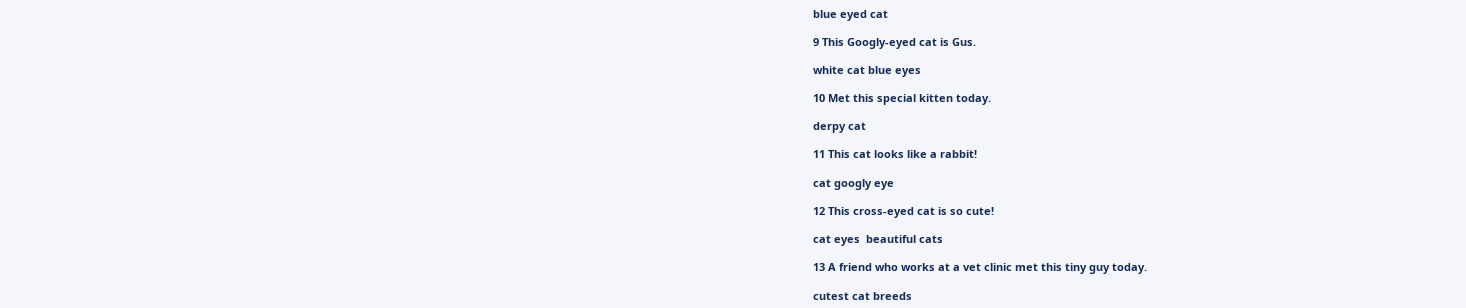blue eyed cat

9 This Googly-eyed cat is Gus.

white cat blue eyes

10 Met this special kitten today.

derpy cat

11 This cat looks like a rabbit!

cat googly eye

12 This cross-eyed cat is so cute!

cat eyes  beautiful cats

13 A friend who works at a vet clinic met this tiny guy today.

cutest cat breeds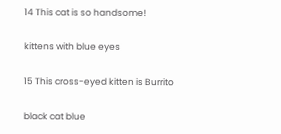14 This cat is so handsome!

kittens with blue eyes

15 This cross-eyed kitten is Burrito

black cat blue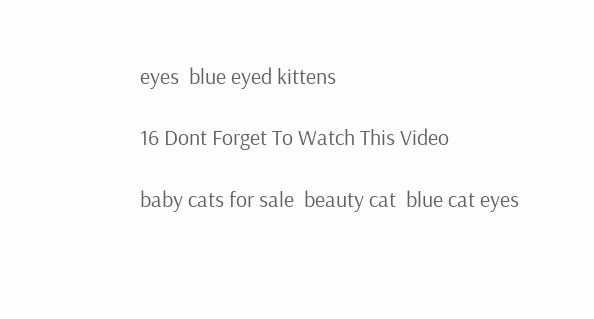eyes  blue eyed kittens

16 Dont Forget To Watch This Video

baby cats for sale  beauty cat  blue cat eyes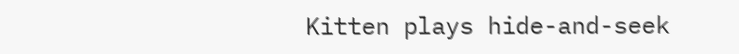Kitten plays hide-and-seek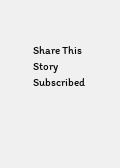Share This Story
Subscribed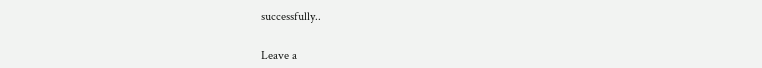successfully..


Leave a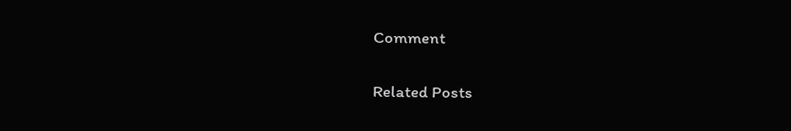Comment

Related Posts